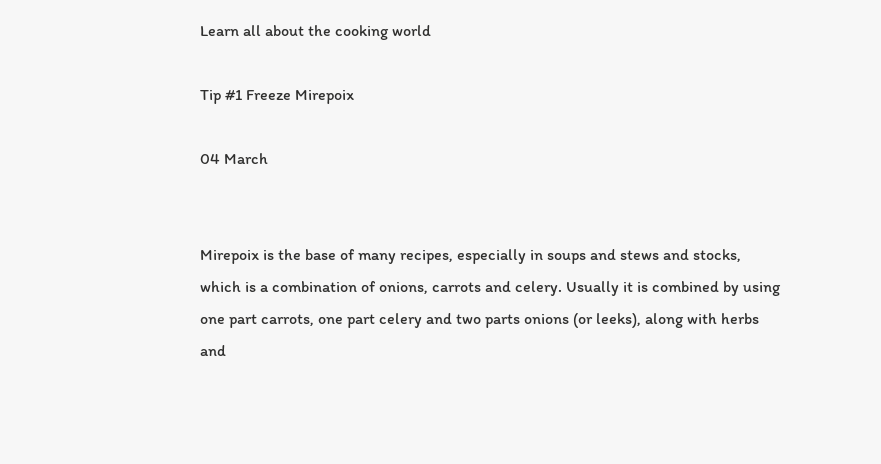Learn all about the cooking world

Tip #1 Freeze Mirepoix

04 March


Mirepoix is the base of many recipes, especially in soups and stews and stocks, which is a combination of onions, carrots and celery. Usually it is combined by using one part carrots, one part celery and two parts onions (or leeks), along with herbs and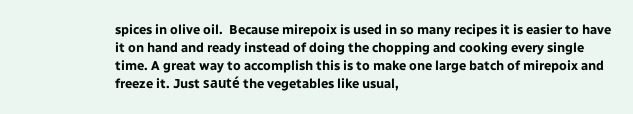spices in olive oil.  Because mirepoix is used in so many recipes it is easier to have it on hand and ready instead of doing the chopping and cooking every single time. A great way to accomplish this is to make one large batch of mirepoix and freeze it. Just sauté the vegetables like usual,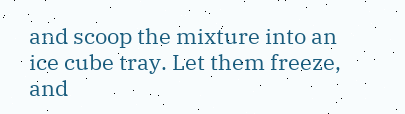and scoop the mixture into an ice cube tray. Let them freeze, and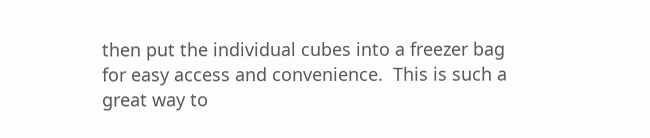then put the individual cubes into a freezer bag for easy access and convenience.  This is such a great way to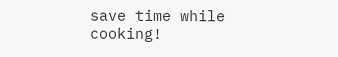save time while cooking!